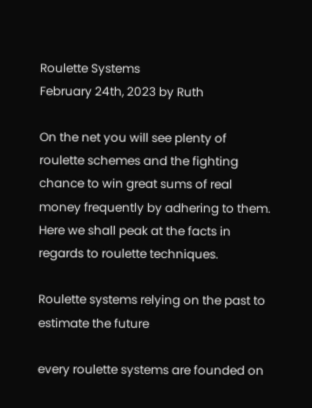Roulette Systems
February 24th, 2023 by Ruth

On the net you will see plenty of roulette schemes and the fighting chance to win great sums of real money frequently by adhering to them. Here we shall peak at the facts in regards to roulette techniques.

Roulette systems relying on the past to estimate the future

every roulette systems are founded on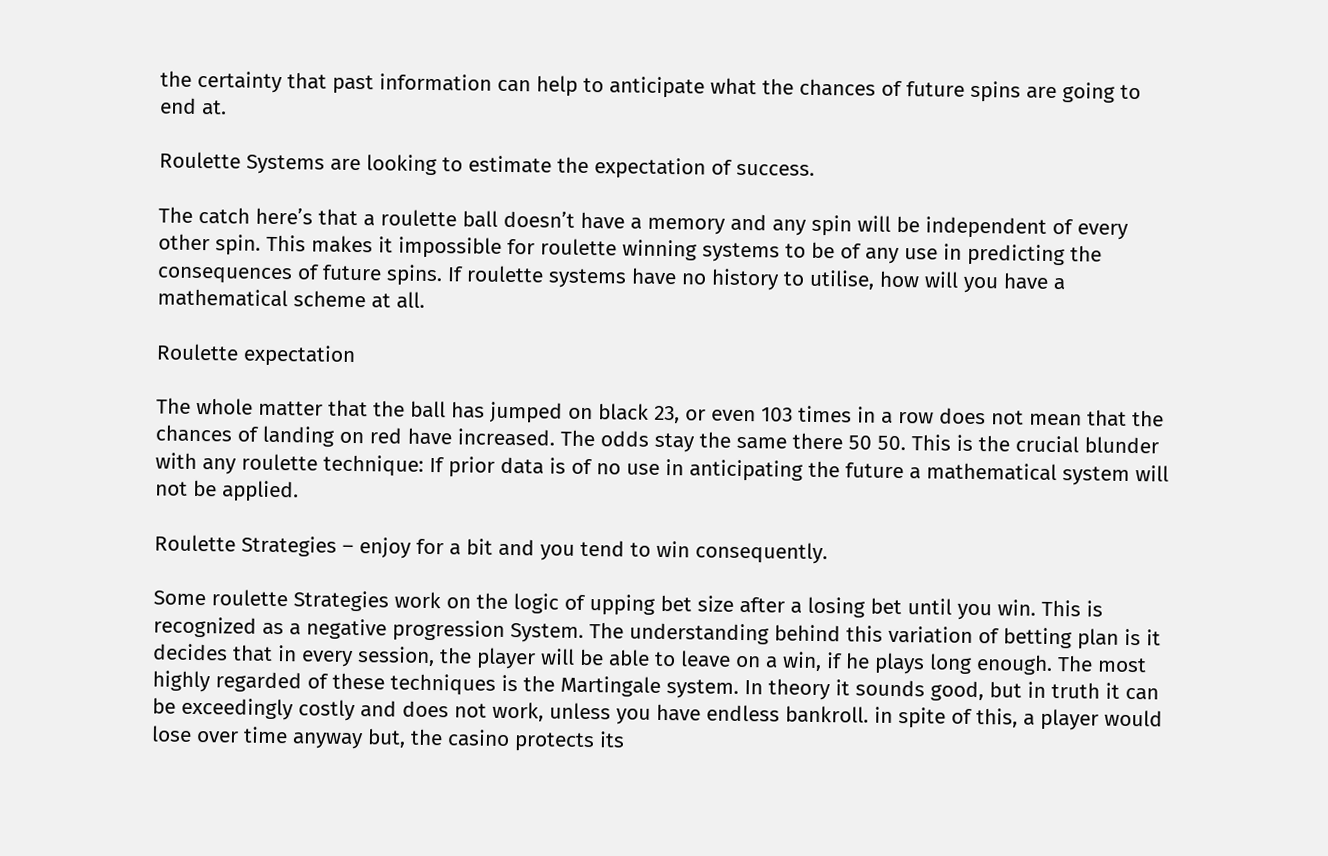the certainty that past information can help to anticipate what the chances of future spins are going to end at.

Roulette Systems are looking to estimate the expectation of success.

The catch here’s that a roulette ball doesn’t have a memory and any spin will be independent of every other spin. This makes it impossible for roulette winning systems to be of any use in predicting the consequences of future spins. If roulette systems have no history to utilise, how will you have a mathematical scheme at all.

Roulette expectation

The whole matter that the ball has jumped on black 23, or even 103 times in a row does not mean that the chances of landing on red have increased. The odds stay the same there 50 50. This is the crucial blunder with any roulette technique: If prior data is of no use in anticipating the future a mathematical system will not be applied.

Roulette Strategies – enjoy for a bit and you tend to win consequently.

Some roulette Strategies work on the logic of upping bet size after a losing bet until you win. This is recognized as a negative progression System. The understanding behind this variation of betting plan is it decides that in every session, the player will be able to leave on a win, if he plays long enough. The most highly regarded of these techniques is the Martingale system. In theory it sounds good, but in truth it can be exceedingly costly and does not work, unless you have endless bankroll. in spite of this, a player would lose over time anyway but, the casino protects its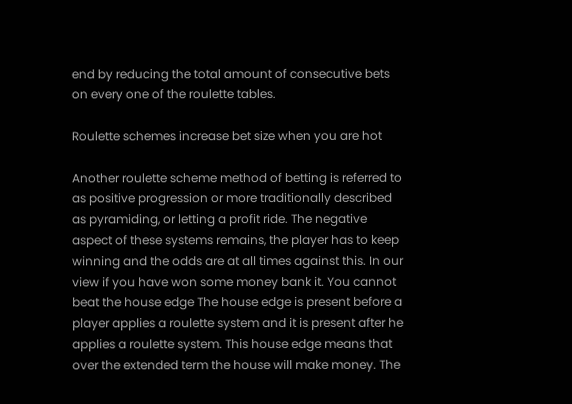end by reducing the total amount of consecutive bets on every one of the roulette tables.

Roulette schemes increase bet size when you are hot

Another roulette scheme method of betting is referred to as positive progression or more traditionally described as pyramiding, or letting a profit ride. The negative aspect of these systems remains, the player has to keep winning and the odds are at all times against this. In our view if you have won some money bank it. You cannot beat the house edge The house edge is present before a player applies a roulette system and it is present after he applies a roulette system. This house edge means that over the extended term the house will make money. The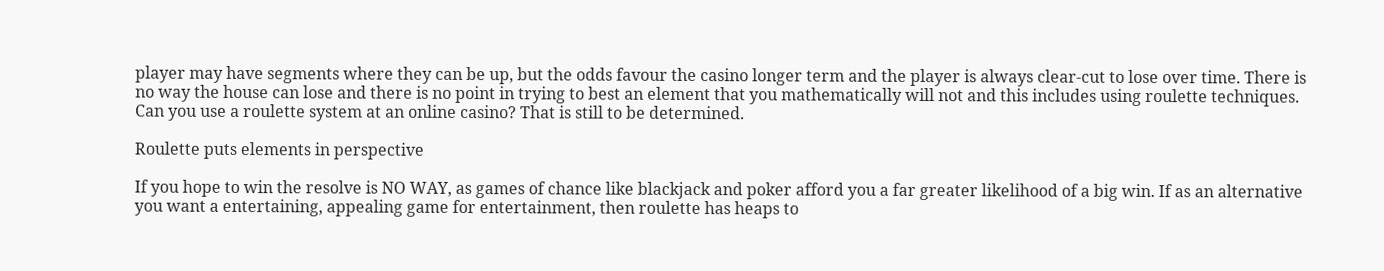player may have segments where they can be up, but the odds favour the casino longer term and the player is always clear-cut to lose over time. There is no way the house can lose and there is no point in trying to best an element that you mathematically will not and this includes using roulette techniques. Can you use a roulette system at an online casino? That is still to be determined.

Roulette puts elements in perspective

If you hope to win the resolve is NO WAY, as games of chance like blackjack and poker afford you a far greater likelihood of a big win. If as an alternative you want a entertaining, appealing game for entertainment, then roulette has heaps to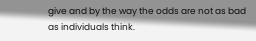give and by the way the odds are not as bad as individuals think.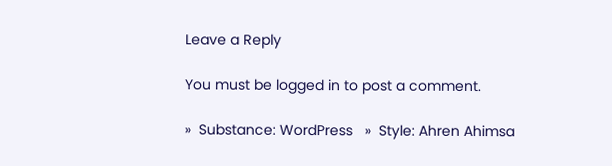Leave a Reply

You must be logged in to post a comment.

»  Substance: WordPress   »  Style: Ahren Ahimsa